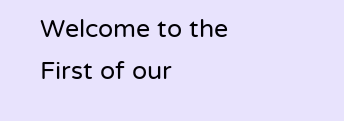Welcome to the First of our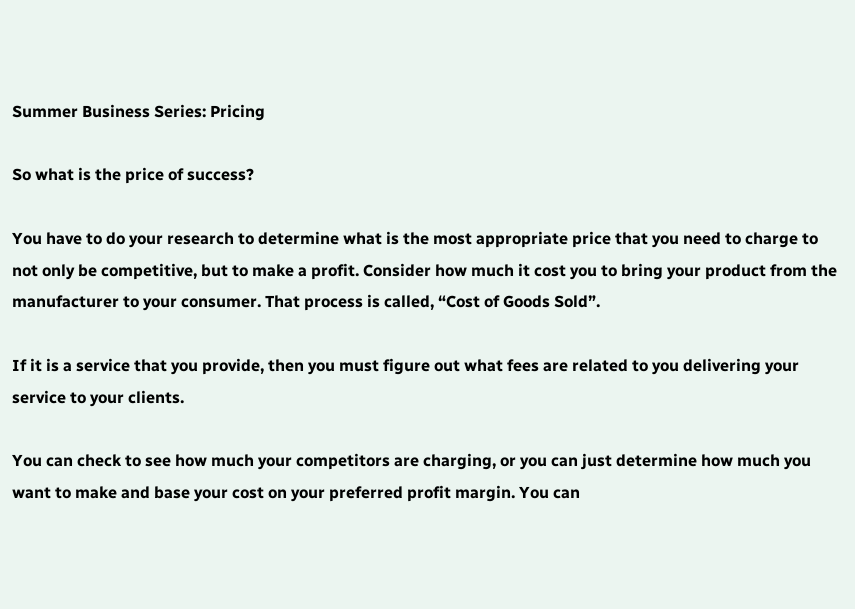Summer Business Series: Pricing

So what is the price of success?

You have to do your research to determine what is the most appropriate price that you need to charge to not only be competitive, but to make a profit. Consider how much it cost you to bring your product from the manufacturer to your consumer. That process is called, “Cost of Goods Sold”.

If it is a service that you provide, then you must figure out what fees are related to you delivering your service to your clients.

You can check to see how much your competitors are charging, or you can just determine how much you want to make and base your cost on your preferred profit margin. You can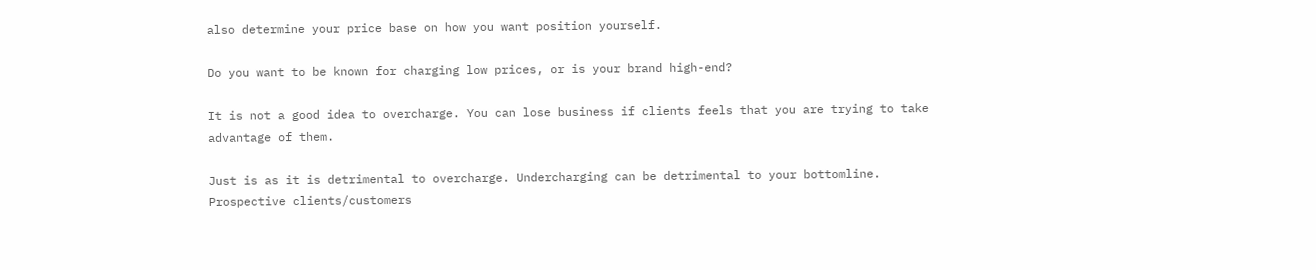also determine your price base on how you want position yourself.

Do you want to be known for charging low prices, or is your brand high-end?

It is not a good idea to overcharge. You can lose business if clients feels that you are trying to take advantage of them.

Just is as it is detrimental to overcharge. Undercharging can be detrimental to your bottomline. Prospective clients/customers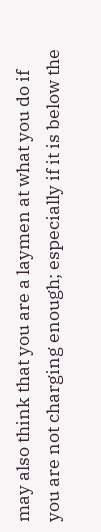may also think that you are a laymen at what you do if you are not charging enough; especially if it is below the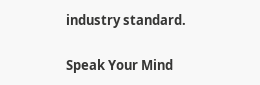industry standard.

Speak Your Mind